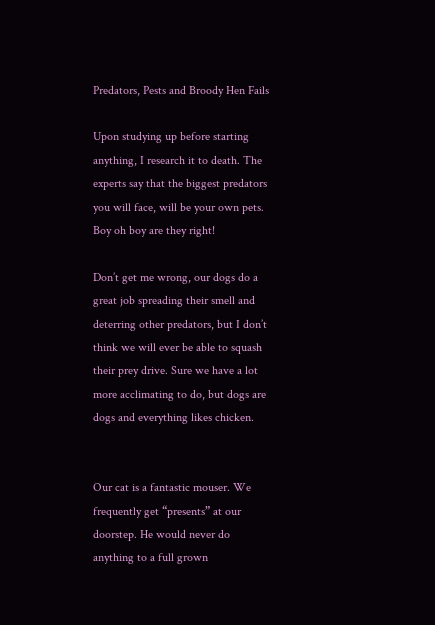Predators, Pests and Broody Hen Fails

Upon studying up before starting anything, I research it to death. The experts say that the biggest predators you will face, will be your own pets. Boy oh boy are they right!

Don’t get me wrong, our dogs do a great job spreading their smell and deterring other predators, but I don’t think we will ever be able to squash their prey drive. Sure we have a lot more acclimating to do, but dogs are dogs and everything likes chicken.


Our cat is a fantastic mouser. We frequently get “presents” at our doorstep. He would never do anything to a full grown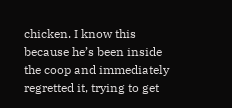chicken. I know this because he’s been inside the coop and immediately regretted it, trying to get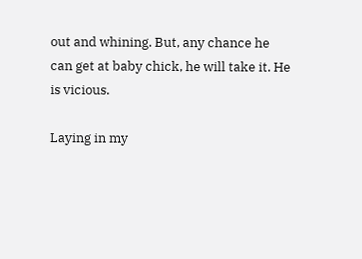out and whining. But, any chance he can get at baby chick, he will take it. He is vicious.

Laying in my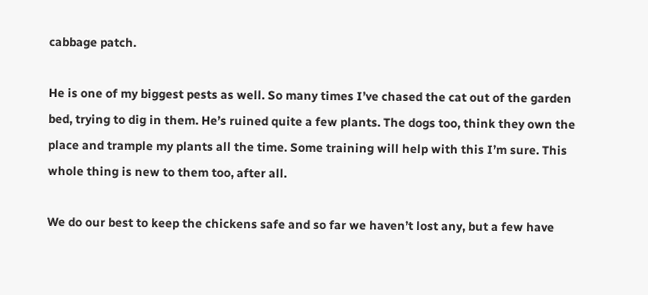cabbage patch.

He is one of my biggest pests as well. So many times I’ve chased the cat out of the garden bed, trying to dig in them. He’s ruined quite a few plants. The dogs too, think they own the place and trample my plants all the time. Some training will help with this I’m sure. This whole thing is new to them too, after all.

We do our best to keep the chickens safe and so far we haven’t lost any, but a few have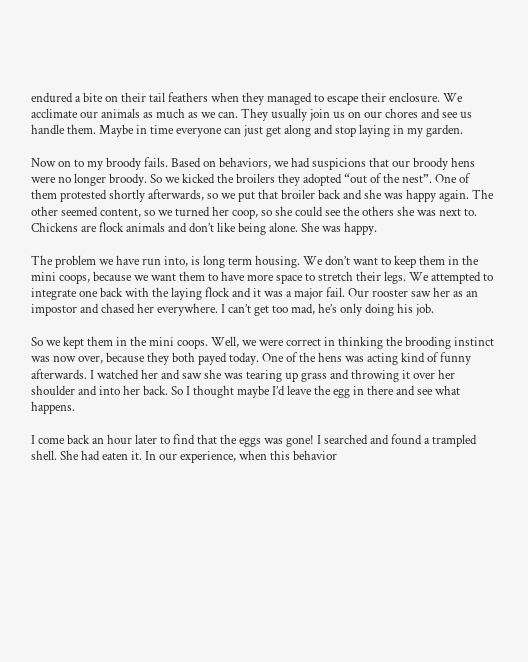endured a bite on their tail feathers when they managed to escape their enclosure. We acclimate our animals as much as we can. They usually join us on our chores and see us handle them. Maybe in time everyone can just get along and stop laying in my garden.

Now on to my broody fails. Based on behaviors, we had suspicions that our broody hens were no longer broody. So we kicked the broilers they adopted “out of the nest”. One of them protested shortly afterwards, so we put that broiler back and she was happy again. The other seemed content, so we turned her coop, so she could see the others she was next to. Chickens are flock animals and don’t like being alone. She was happy.

The problem we have run into, is long term housing. We don’t want to keep them in the mini coops, because we want them to have more space to stretch their legs. We attempted to integrate one back with the laying flock and it was a major fail. Our rooster saw her as an impostor and chased her everywhere. I can’t get too mad, he’s only doing his job.

So we kept them in the mini coops. Well, we were correct in thinking the brooding instinct was now over, because they both payed today. One of the hens was acting kind of funny afterwards. I watched her and saw she was tearing up grass and throwing it over her shoulder and into her back. So I thought maybe I’d leave the egg in there and see what happens.

I come back an hour later to find that the eggs was gone! I searched and found a trampled shell. She had eaten it. In our experience, when this behavior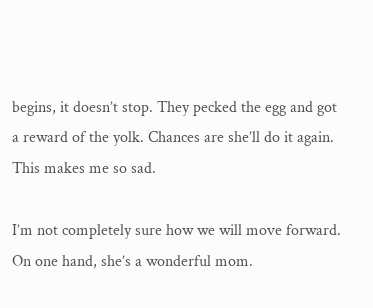begins, it doesn’t stop. They pecked the egg and got a reward of the yolk. Chances are she’ll do it again. This makes me so sad.

I’m not completely sure how we will move forward. On one hand, she’s a wonderful mom.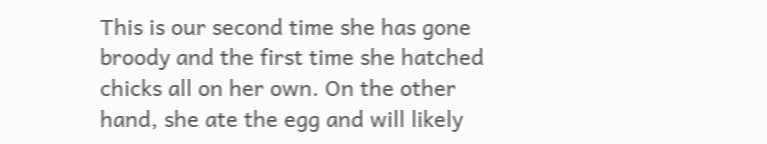This is our second time she has gone broody and the first time she hatched chicks all on her own. On the other hand, she ate the egg and will likely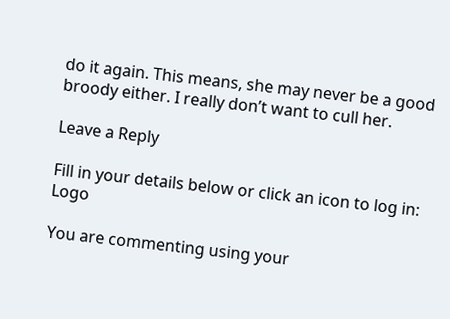do it again. This means, she may never be a good broody either. I really don’t want to cull her.

Leave a Reply

Fill in your details below or click an icon to log in: Logo

You are commenting using your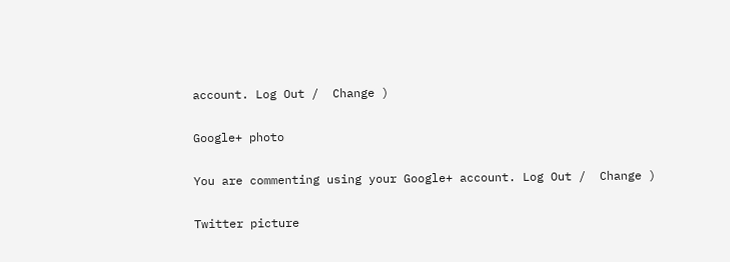account. Log Out /  Change )

Google+ photo

You are commenting using your Google+ account. Log Out /  Change )

Twitter picture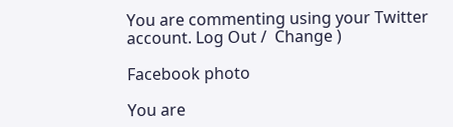You are commenting using your Twitter account. Log Out /  Change )

Facebook photo

You are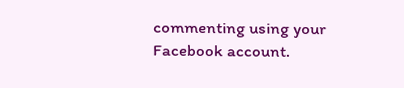commenting using your Facebook account.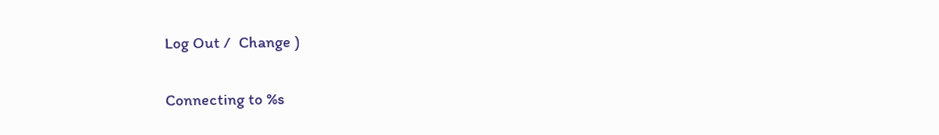Log Out /  Change )

Connecting to %s